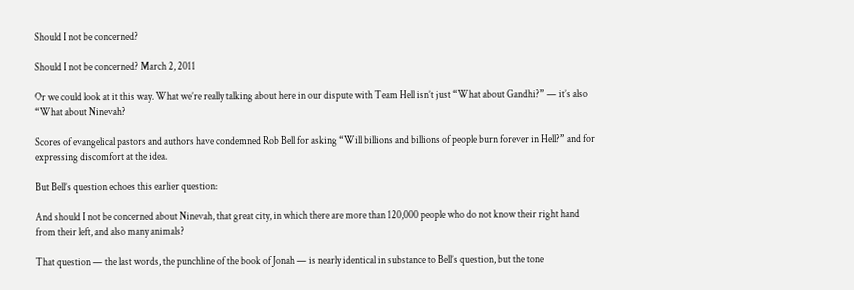Should I not be concerned?

Should I not be concerned? March 2, 2011

Or we could look at it this way. What we’re really talking about here in our dispute with Team Hell isn’t just “What about Gandhi?” — it’s also “What about Ninevah?

Scores of evangelical pastors and authors have condemned Rob Bell for asking “Will billions and billions of people burn forever in Hell?” and for expressing discomfort at the idea.

But Bell’s question echoes this earlier question:

And should I not be concerned about Ninevah, that great city, in which there are more than 120,000 people who do not know their right hand from their left, and also many animals?

That question — the last words, the punchline of the book of Jonah — is nearly identical in substance to Bell’s question, but the tone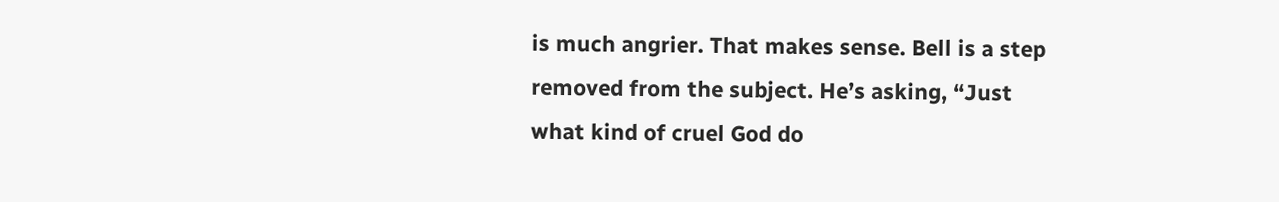is much angrier. That makes sense. Bell is a step removed from the subject. He’s asking, “Just what kind of cruel God do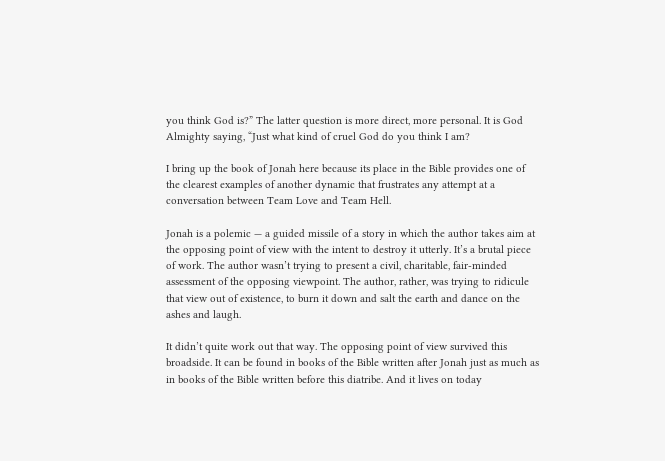you think God is?” The latter question is more direct, more personal. It is God Almighty saying, “Just what kind of cruel God do you think I am?

I bring up the book of Jonah here because its place in the Bible provides one of the clearest examples of another dynamic that frustrates any attempt at a conversation between Team Love and Team Hell.

Jonah is a polemic — a guided missile of a story in which the author takes aim at the opposing point of view with the intent to destroy it utterly. It’s a brutal piece of work. The author wasn’t trying to present a civil, charitable, fair-minded assessment of the opposing viewpoint. The author, rather, was trying to ridicule that view out of existence, to burn it down and salt the earth and dance on the ashes and laugh.

It didn’t quite work out that way. The opposing point of view survived this broadside. It can be found in books of the Bible written after Jonah just as much as in books of the Bible written before this diatribe. And it lives on today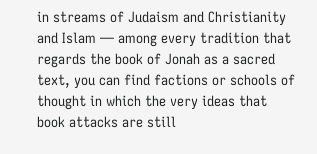in streams of Judaism and Christianity and Islam — among every tradition that regards the book of Jonah as a sacred text, you can find factions or schools of thought in which the very ideas that book attacks are still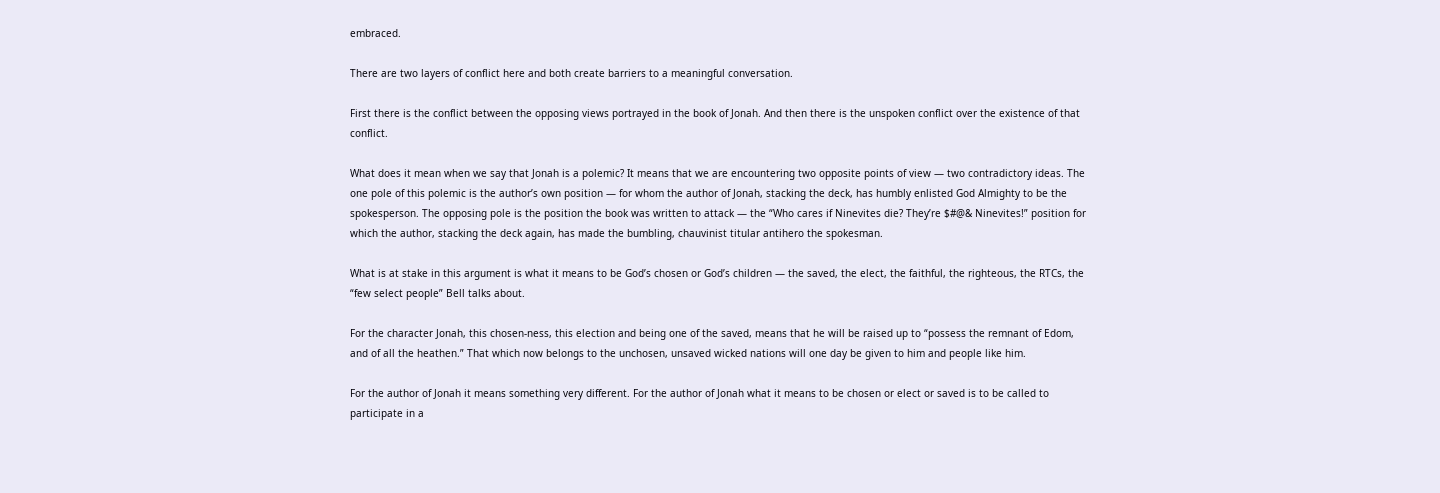embraced.

There are two layers of conflict here and both create barriers to a meaningful conversation.

First there is the conflict between the opposing views portrayed in the book of Jonah. And then there is the unspoken conflict over the existence of that conflict.

What does it mean when we say that Jonah is a polemic? It means that we are encountering two opposite points of view — two contradictory ideas. The one pole of this polemic is the author’s own position — for whom the author of Jonah, stacking the deck, has humbly enlisted God Almighty to be the spokesperson. The opposing pole is the position the book was written to attack — the “Who cares if Ninevites die? They’re $#@& Ninevites!” position for which the author, stacking the deck again, has made the bumbling, chauvinist titular antihero the spokesman.

What is at stake in this argument is what it means to be God’s chosen or God’s children — the saved, the elect, the faithful, the righteous, the RTCs, the “few select people” Bell talks about.

For the character Jonah, this chosen-ness, this election and being one of the saved, means that he will be raised up to “possess the remnant of Edom, and of all the heathen.” That which now belongs to the unchosen, unsaved wicked nations will one day be given to him and people like him.

For the author of Jonah it means something very different. For the author of Jonah what it means to be chosen or elect or saved is to be called to participate in a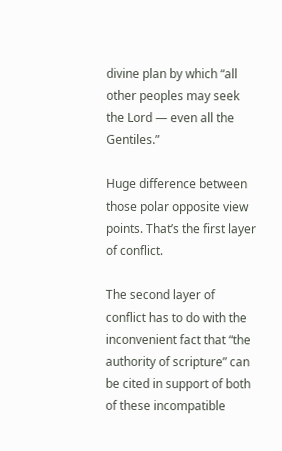divine plan by which “all other peoples may seek the Lord — even all the Gentiles.”

Huge difference between those polar opposite view points. That’s the first layer of conflict.

The second layer of conflict has to do with the inconvenient fact that “the authority of scripture” can be cited in support of both of these incompatible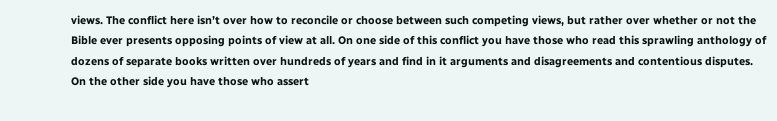views. The conflict here isn’t over how to reconcile or choose between such competing views, but rather over whether or not the Bible ever presents opposing points of view at all. On one side of this conflict you have those who read this sprawling anthology of dozens of separate books written over hundreds of years and find in it arguments and disagreements and contentious disputes. On the other side you have those who assert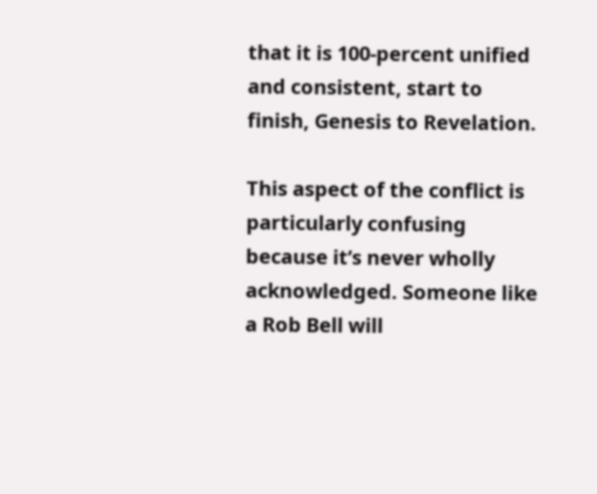that it is 100-percent unified and consistent, start to finish, Genesis to Revelation.

This aspect of the conflict is particularly confusing because it’s never wholly acknowledged. Someone like a Rob Bell will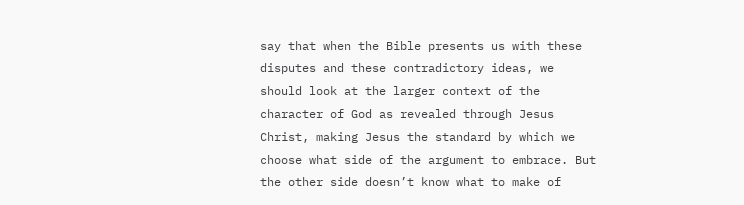say that when the Bible presents us with these disputes and these contradictory ideas, we should look at the larger context of the character of God as revealed through Jesus Christ, making Jesus the standard by which we choose what side of the argument to embrace. But the other side doesn’t know what to make of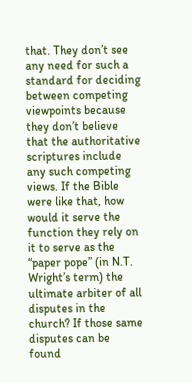that. They don’t see any need for such a standard for deciding between competing viewpoints because they don’t believe that the authoritative scriptures include any such competing views. If the Bible were like that, how would it serve the function they rely on it to serve as the “paper pope” (in N.T. Wright’s term) the ultimate arbiter of all disputes in the church? If those same disputes can be found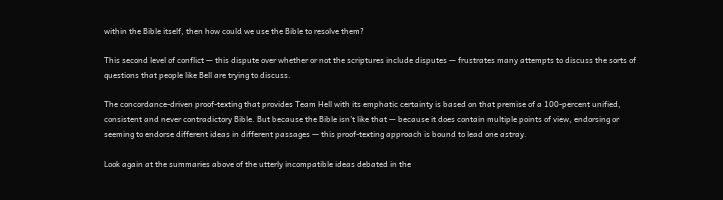within the Bible itself, then how could we use the Bible to resolve them?

This second level of conflict — this dispute over whether or not the scriptures include disputes — frustrates many attempts to discuss the sorts of questions that people like Bell are trying to discuss.

The concordance-driven proof-texting that provides Team Hell with its emphatic certainty is based on that premise of a 100-percent unified, consistent and never contradictory Bible. But because the Bible isn’t like that — because it does contain multiple points of view, endorsing or seeming to endorse different ideas in different passages — this proof-texting approach is bound to lead one astray.

Look again at the summaries above of the utterly incompatible ideas debated in the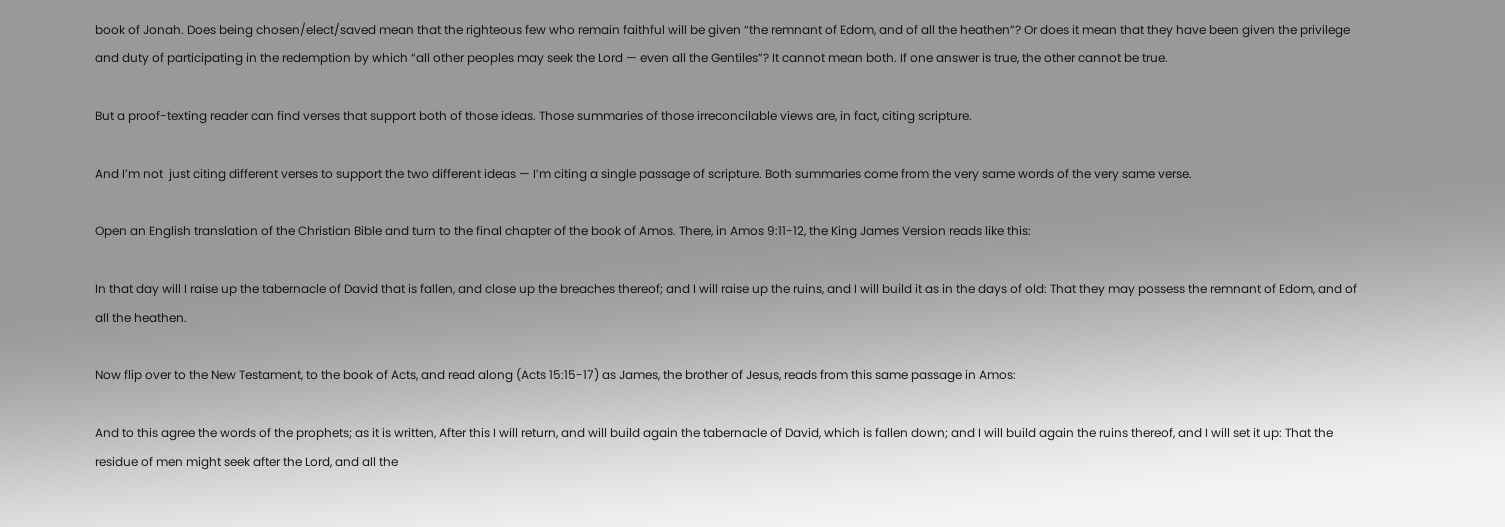book of Jonah. Does being chosen/elect/saved mean that the righteous few who remain faithful will be given “the remnant of Edom, and of all the heathen”? Or does it mean that they have been given the privilege and duty of participating in the redemption by which “all other peoples may seek the Lord — even all the Gentiles”? It cannot mean both. If one answer is true, the other cannot be true.

But a proof-texting reader can find verses that support both of those ideas. Those summaries of those irreconcilable views are, in fact, citing scripture.

And I’m not  just citing different verses to support the two different ideas — I’m citing a single passage of scripture. Both summaries come from the very same words of the very same verse.

Open an English translation of the Christian Bible and turn to the final chapter of the book of Amos. There, in Amos 9:11-12, the King James Version reads like this:

In that day will I raise up the tabernacle of David that is fallen, and close up the breaches thereof; and I will raise up the ruins, and I will build it as in the days of old: That they may possess the remnant of Edom, and of all the heathen.

Now flip over to the New Testament, to the book of Acts, and read along (Acts 15:15-17) as James, the brother of Jesus, reads from this same passage in Amos:

And to this agree the words of the prophets; as it is written, After this I will return, and will build again the tabernacle of David, which is fallen down; and I will build again the ruins thereof, and I will set it up: That the residue of men might seek after the Lord, and all the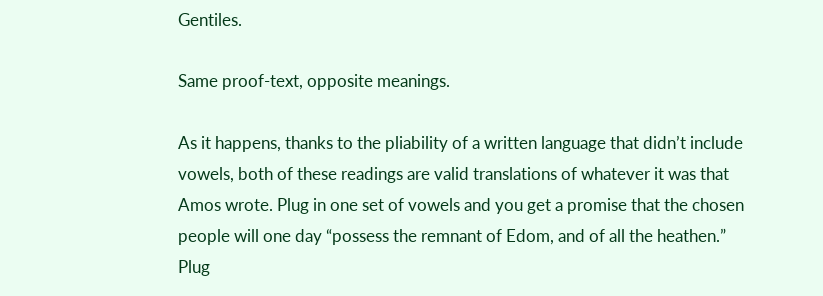Gentiles.

Same proof-text, opposite meanings.

As it happens, thanks to the pliability of a written language that didn’t include vowels, both of these readings are valid translations of whatever it was that Amos wrote. Plug in one set of vowels and you get a promise that the chosen people will one day “possess the remnant of Edom, and of all the heathen.” Plug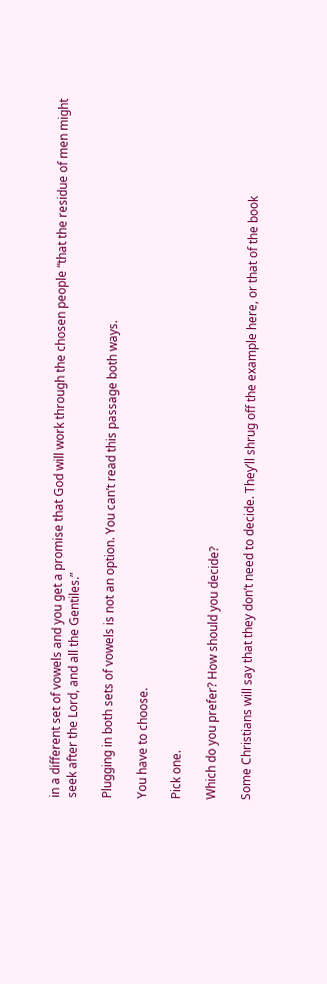in a different set of vowels and you get a promise that God will work through the chosen people “that the residue of men might seek after the Lord, and all the Gentiles.”

Plugging in both sets of vowels is not an option. You can’t read this passage both ways.

You have to choose.

Pick one.

Which do you prefer? How should you decide?

Some Christians will say that they don’t need to decide. They’ll shrug off the example here, or that of the book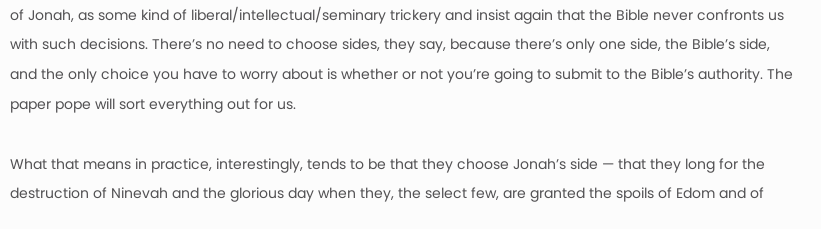of Jonah, as some kind of liberal/intellectual/seminary trickery and insist again that the Bible never confronts us with such decisions. There’s no need to choose sides, they say, because there’s only one side, the Bible’s side, and the only choice you have to worry about is whether or not you’re going to submit to the Bible’s authority. The paper pope will sort everything out for us.

What that means in practice, interestingly, tends to be that they choose Jonah’s side — that they long for the destruction of Ninevah and the glorious day when they, the select few, are granted the spoils of Edom and of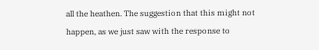all the heathen. The suggestion that this might not happen, as we just saw with the response to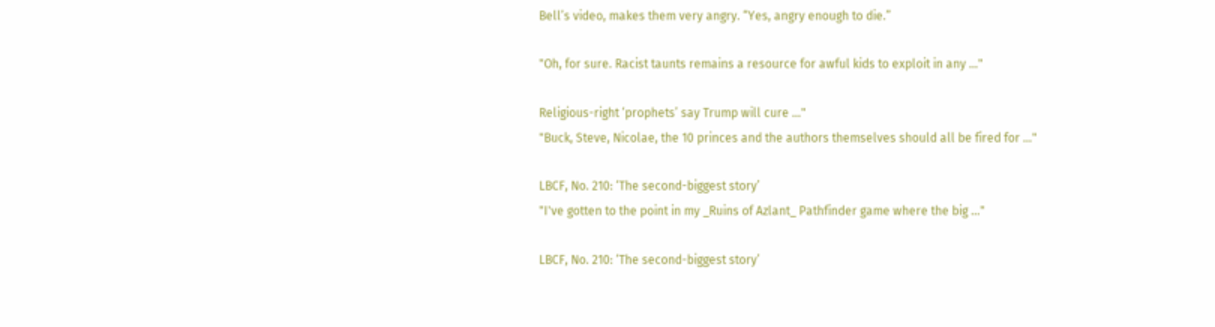Bell’s video, makes them very angry. “Yes, angry enough to die.”

"Oh, for sure. Racist taunts remains a resource for awful kids to exploit in any ..."

Religious-right ‘prophets’ say Trump will cure ..."
"Buck, Steve, Nicolae, the 10 princes and the authors themselves should all be fired for ..."

LBCF, No. 210: ‘The second-biggest story’
"I've gotten to the point in my _Ruins of Azlant_ Pathfinder game where the big ..."

LBCF, No. 210: ‘The second-biggest story’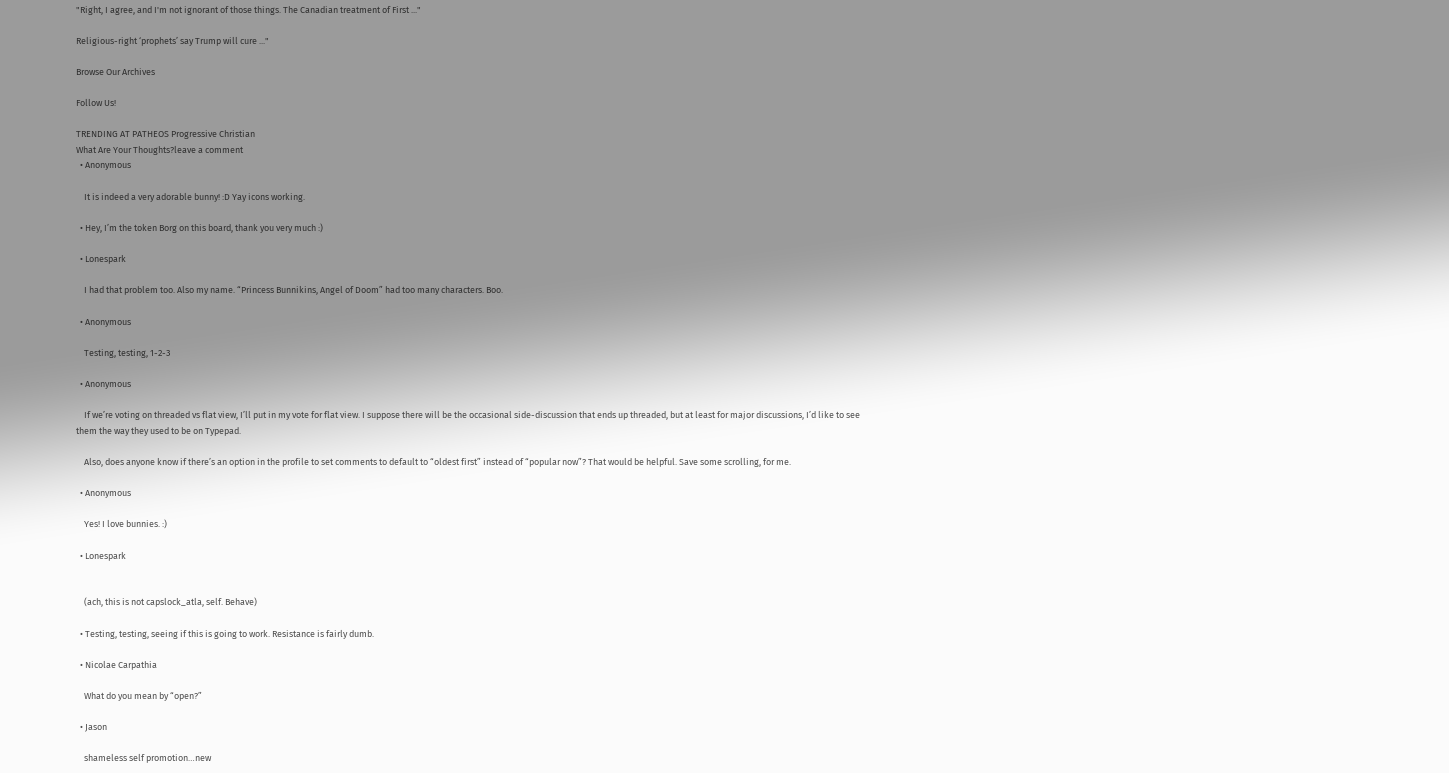"Right, I agree, and I'm not ignorant of those things. The Canadian treatment of First ..."

Religious-right ‘prophets’ say Trump will cure ..."

Browse Our Archives

Follow Us!

TRENDING AT PATHEOS Progressive Christian
What Are Your Thoughts?leave a comment
  • Anonymous

    It is indeed a very adorable bunny! :D Yay icons working.

  • Hey, I’m the token Borg on this board, thank you very much :)

  • Lonespark

    I had that problem too. Also my name. “Princess Bunnikins, Angel of Doom” had too many characters. Boo.

  • Anonymous

    Testing, testing, 1-2-3

  • Anonymous

    If we’re voting on threaded vs flat view, I’ll put in my vote for flat view. I suppose there will be the occasional side-discussion that ends up threaded, but at least for major discussions, I’d like to see them the way they used to be on Typepad.

    Also, does anyone know if there’s an option in the profile to set comments to default to “oldest first” instead of “popular now”? That would be helpful. Save some scrolling, for me.

  • Anonymous

    Yes! I love bunnies. :)

  • Lonespark


    (ach, this is not capslock_atla, self. Behave)

  • Testing, testing, seeing if this is going to work. Resistance is fairly dumb.

  • Nicolae Carpathia

    What do you mean by “open?”

  • Jason

    shameless self promotion…new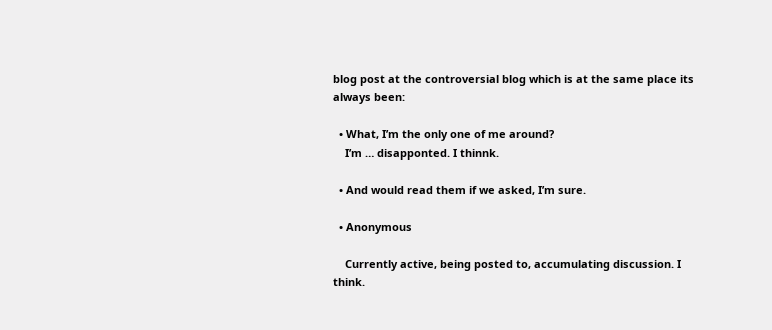blog post at the controversial blog which is at the same place its always been:

  • What, I’m the only one of me around?
    I’m … disapponted. I thinnk.

  • And would read them if we asked, I’m sure.

  • Anonymous

    Currently active, being posted to, accumulating discussion. I think.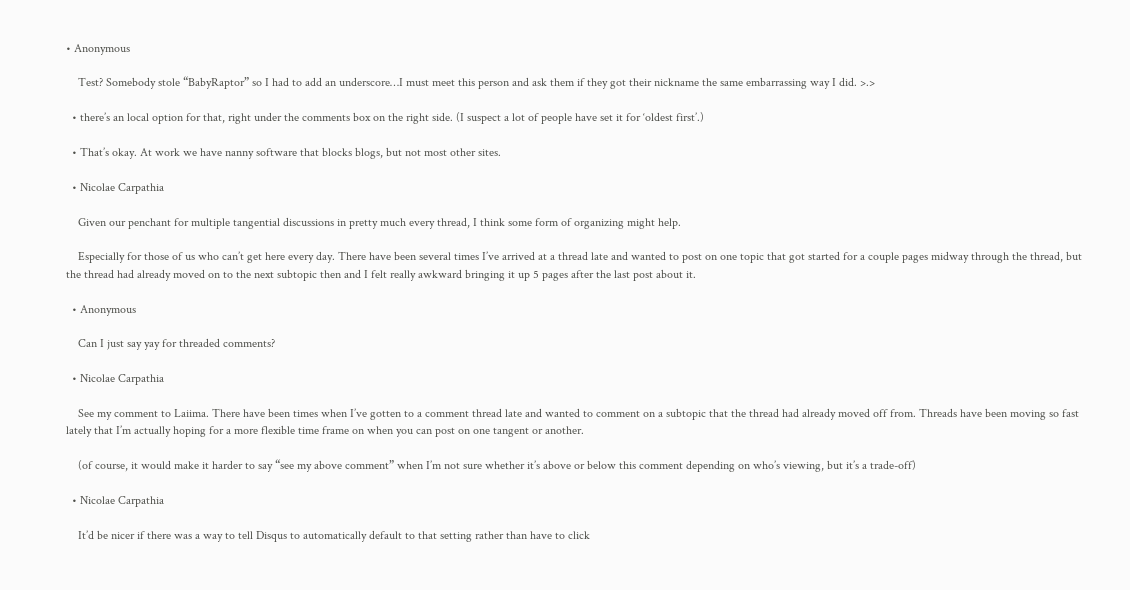• Anonymous

    Test? Somebody stole “BabyRaptor” so I had to add an underscore…I must meet this person and ask them if they got their nickname the same embarrassing way I did. >.>

  • there’s an local option for that, right under the comments box on the right side. (I suspect a lot of people have set it for ‘oldest first’.)

  • That’s okay. At work we have nanny software that blocks blogs, but not most other sites.

  • Nicolae Carpathia

    Given our penchant for multiple tangential discussions in pretty much every thread, I think some form of organizing might help.

    Especially for those of us who can’t get here every day. There have been several times I’ve arrived at a thread late and wanted to post on one topic that got started for a couple pages midway through the thread, but the thread had already moved on to the next subtopic then and I felt really awkward bringing it up 5 pages after the last post about it.

  • Anonymous

    Can I just say yay for threaded comments?

  • Nicolae Carpathia

    See my comment to Laiima. There have been times when I’ve gotten to a comment thread late and wanted to comment on a subtopic that the thread had already moved off from. Threads have been moving so fast lately that I’m actually hoping for a more flexible time frame on when you can post on one tangent or another.

    (of course, it would make it harder to say “see my above comment” when I’m not sure whether it’s above or below this comment depending on who’s viewing, but it’s a trade-off)

  • Nicolae Carpathia

    It’d be nicer if there was a way to tell Disqus to automatically default to that setting rather than have to click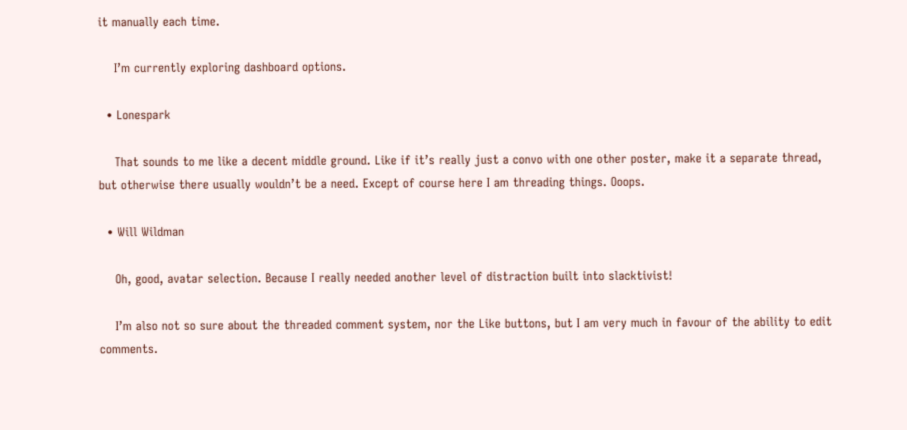it manually each time.

    I’m currently exploring dashboard options.

  • Lonespark

    That sounds to me like a decent middle ground. Like if it’s really just a convo with one other poster, make it a separate thread, but otherwise there usually wouldn’t be a need. Except of course here I am threading things. Ooops.

  • Will Wildman

    Oh, good, avatar selection. Because I really needed another level of distraction built into slacktivist!

    I’m also not so sure about the threaded comment system, nor the Like buttons, but I am very much in favour of the ability to edit comments.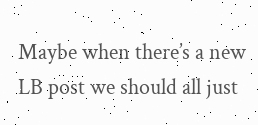Maybe when there’s a new LB post we should all just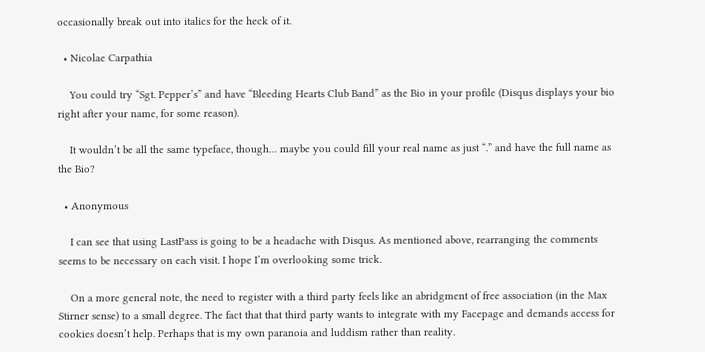occasionally break out into italics for the heck of it.

  • Nicolae Carpathia

    You could try “Sgt. Pepper’s” and have “Bleeding Hearts Club Band” as the Bio in your profile (Disqus displays your bio right after your name, for some reason).

    It wouldn’t be all the same typeface, though… maybe you could fill your real name as just “.” and have the full name as the Bio?

  • Anonymous

    I can see that using LastPass is going to be a headache with Disqus. As mentioned above, rearranging the comments seems to be necessary on each visit. I hope I’m overlooking some trick.

    On a more general note, the need to register with a third party feels like an abridgment of free association (in the Max Stirner sense) to a small degree. The fact that that third party wants to integrate with my Facepage and demands access for cookies doesn’t help. Perhaps that is my own paranoia and luddism rather than reality.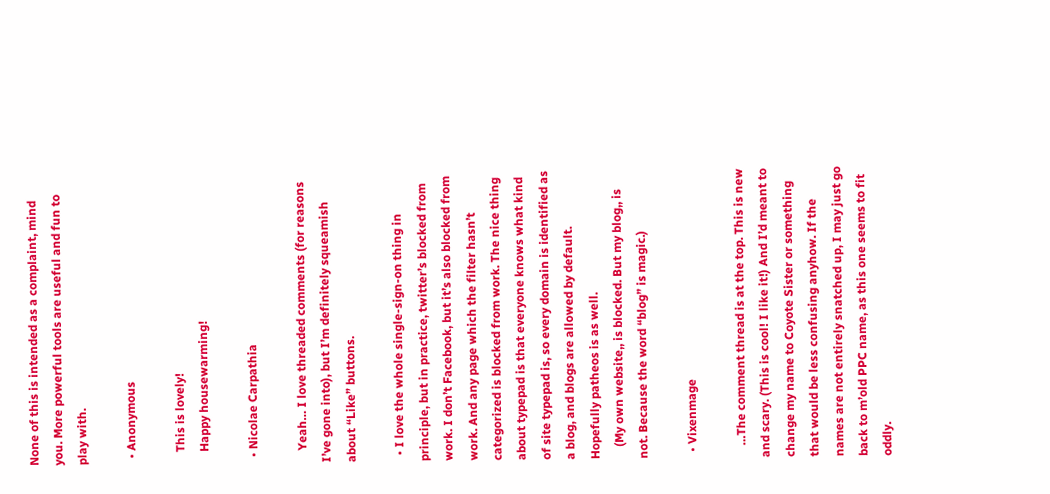None of this is intended as a complaint, mind you. More powerful tools are useful and fun to play with.

  • Anonymous

    This is lovely!
    Happy housewarming!

  • Nicolae Carpathia

    Yeah… I love threaded comments (for reasons I’ve gone into), but I’m definitely squeamish about “Like” buttons.

  • I love the whole single-sign-on thing in principle, but in practice, twitter’s blocked from work. I don’t Facebook, but it’s also blocked from work. And any page which the filter hasn’t categorized is blocked from work. The nice thing about typepad is that everyone knows what kind of site typepad is, so every domain is identified as a blog, and blogs are allowed by default. Hopefully patheos is as well.
    (My own website,, is blocked. But my blog,, is not. Because the word “blog” is magic.)

  • Vixenmage

    …The comment thread is at the top. This is new and scary. (This is cool! I like it!) And I’d meant to change my name to Coyote Sister or something that would be less confusing anyhow. If the names are not entirely snatched up, I may just go back to m’old PPC name, as this one seems to fit oddly.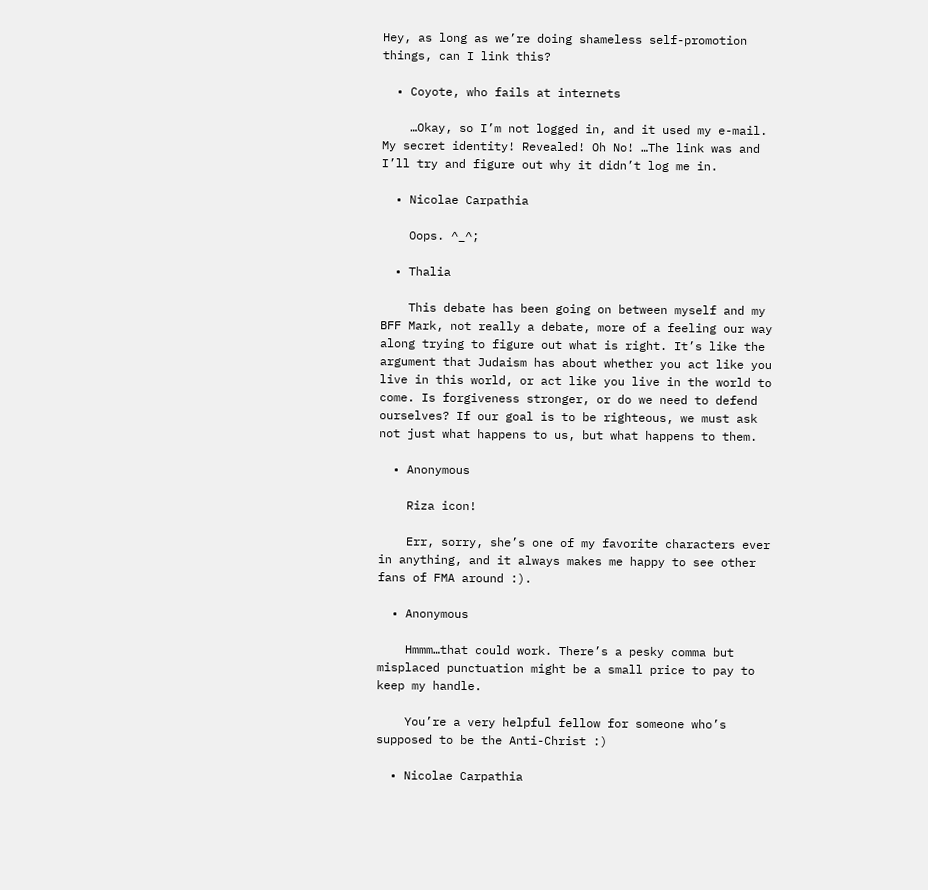Hey, as long as we’re doing shameless self-promotion things, can I link this?

  • Coyote, who fails at internets

    …Okay, so I’m not logged in, and it used my e-mail. My secret identity! Revealed! Oh No! …The link was and I’ll try and figure out why it didn’t log me in.

  • Nicolae Carpathia

    Oops. ^_^;

  • Thalia

    This debate has been going on between myself and my BFF Mark, not really a debate, more of a feeling our way along trying to figure out what is right. It’s like the argument that Judaism has about whether you act like you live in this world, or act like you live in the world to come. Is forgiveness stronger, or do we need to defend ourselves? If our goal is to be righteous, we must ask not just what happens to us, but what happens to them.

  • Anonymous

    Riza icon!

    Err, sorry, she’s one of my favorite characters ever in anything, and it always makes me happy to see other fans of FMA around :).

  • Anonymous

    Hmmm…that could work. There’s a pesky comma but misplaced punctuation might be a small price to pay to keep my handle.

    You’re a very helpful fellow for someone who’s supposed to be the Anti-Christ :)

  • Nicolae Carpathia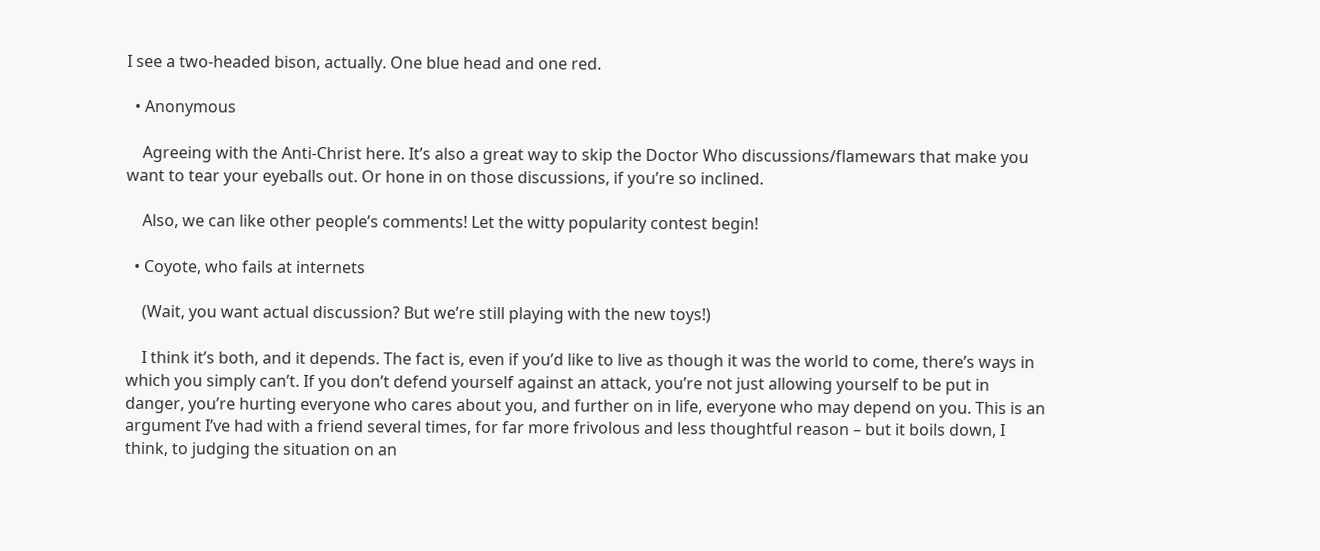I see a two-headed bison, actually. One blue head and one red.

  • Anonymous

    Agreeing with the Anti-Christ here. It’s also a great way to skip the Doctor Who discussions/flamewars that make you want to tear your eyeballs out. Or hone in on those discussions, if you’re so inclined.

    Also, we can like other people’s comments! Let the witty popularity contest begin!

  • Coyote, who fails at internets

    (Wait, you want actual discussion? But we’re still playing with the new toys!)

    I think it’s both, and it depends. The fact is, even if you’d like to live as though it was the world to come, there’s ways in which you simply can’t. If you don’t defend yourself against an attack, you’re not just allowing yourself to be put in danger, you’re hurting everyone who cares about you, and further on in life, everyone who may depend on you. This is an argument I’ve had with a friend several times, for far more frivolous and less thoughtful reason – but it boils down, I think, to judging the situation on an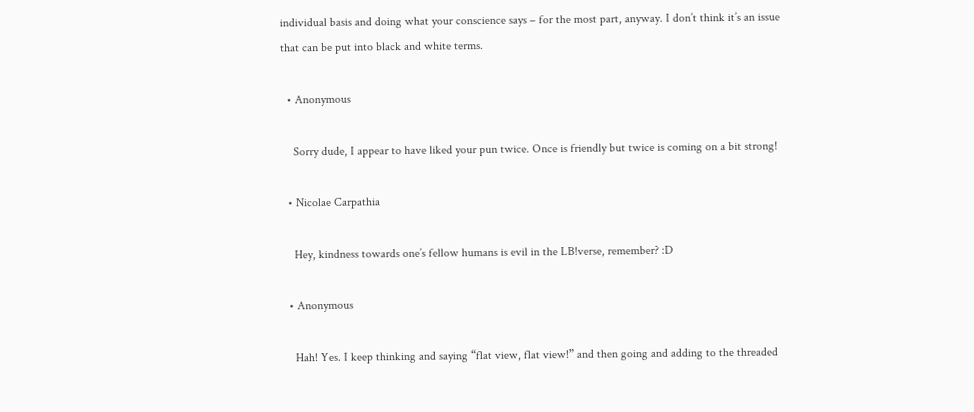individual basis and doing what your conscience says – for the most part, anyway. I don’t think it’s an issue that can be put into black and white terms.

  • Anonymous

    Sorry dude, I appear to have liked your pun twice. Once is friendly but twice is coming on a bit strong!

  • Nicolae Carpathia

    Hey, kindness towards one’s fellow humans is evil in the LB!verse, remember? :D

  • Anonymous

    Hah! Yes. I keep thinking and saying “flat view, flat view!” and then going and adding to the threaded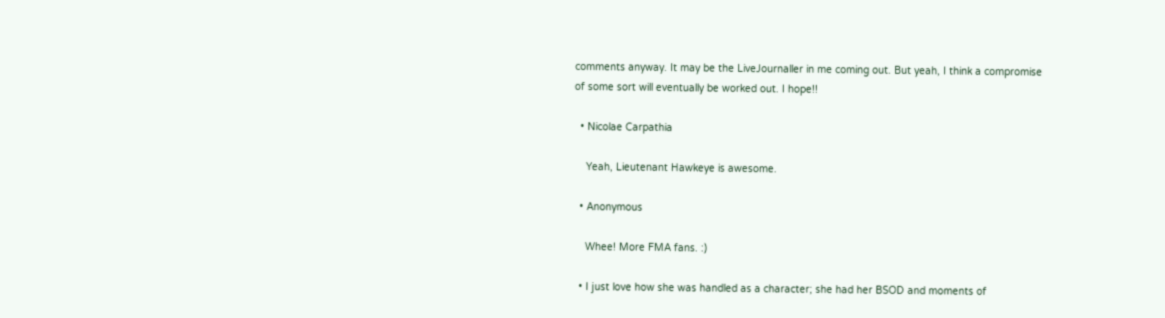comments anyway. It may be the LiveJournaller in me coming out. But yeah, I think a compromise of some sort will eventually be worked out. I hope!!

  • Nicolae Carpathia

    Yeah, Lieutenant Hawkeye is awesome.

  • Anonymous

    Whee! More FMA fans. :)

  • I just love how she was handled as a character; she had her BSOD and moments of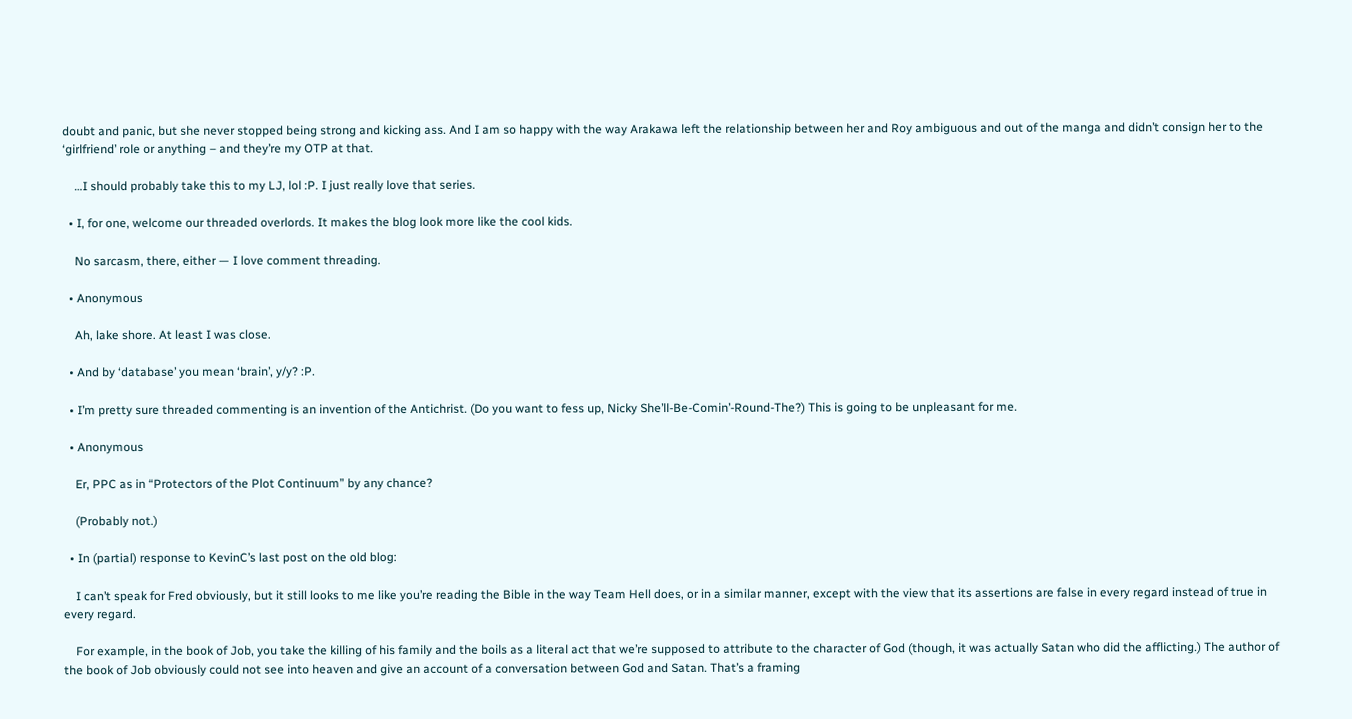doubt and panic, but she never stopped being strong and kicking ass. And I am so happy with the way Arakawa left the relationship between her and Roy ambiguous and out of the manga and didn’t consign her to the ‘girlfriend’ role or anything – and they’re my OTP at that.

    …I should probably take this to my LJ, lol :P. I just really love that series.

  • I, for one, welcome our threaded overlords. It makes the blog look more like the cool kids.

    No sarcasm, there, either — I love comment threading.

  • Anonymous

    Ah, lake shore. At least I was close.

  • And by ‘database’ you mean ‘brain’, y/y? :P.

  • I’m pretty sure threaded commenting is an invention of the Antichrist. (Do you want to fess up, Nicky She’ll-Be-Comin’-Round-The?) This is going to be unpleasant for me.

  • Anonymous

    Er, PPC as in “Protectors of the Plot Continuum” by any chance?

    (Probably not.)

  • In (partial) response to KevinC’s last post on the old blog:

    I can’t speak for Fred obviously, but it still looks to me like you’re reading the Bible in the way Team Hell does, or in a similar manner, except with the view that its assertions are false in every regard instead of true in every regard.

    For example, in the book of Job, you take the killing of his family and the boils as a literal act that we’re supposed to attribute to the character of God (though, it was actually Satan who did the afflicting.) The author of the book of Job obviously could not see into heaven and give an account of a conversation between God and Satan. That’s a framing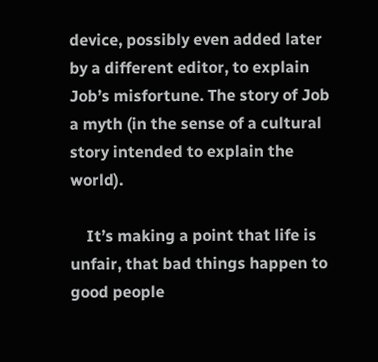device, possibly even added later by a different editor, to explain Job’s misfortune. The story of Job a myth (in the sense of a cultural story intended to explain the world).

    It’s making a point that life is unfair, that bad things happen to good people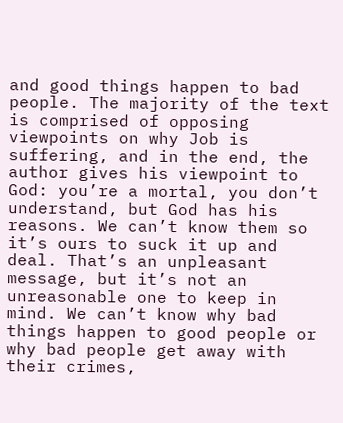and good things happen to bad people. The majority of the text is comprised of opposing viewpoints on why Job is suffering, and in the end, the author gives his viewpoint to God: you’re a mortal, you don’t understand, but God has his reasons. We can’t know them so it’s ours to suck it up and deal. That’s an unpleasant message, but it’s not an unreasonable one to keep in mind. We can’t know why bad things happen to good people or why bad people get away with their crimes,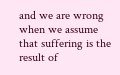and we are wrong when we assume that suffering is the result of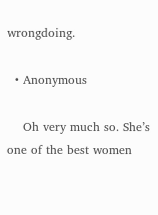wrongdoing.

  • Anonymous

    Oh very much so. She’s one of the best women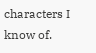characters I know of.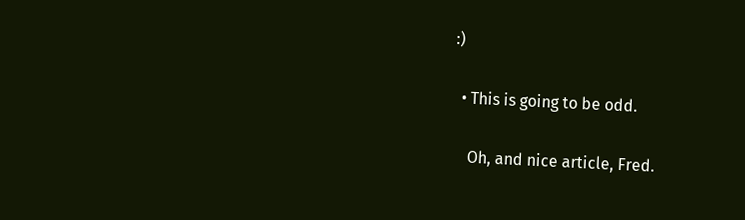:)

  • This is going to be odd.

    Oh, and nice article, Fred.